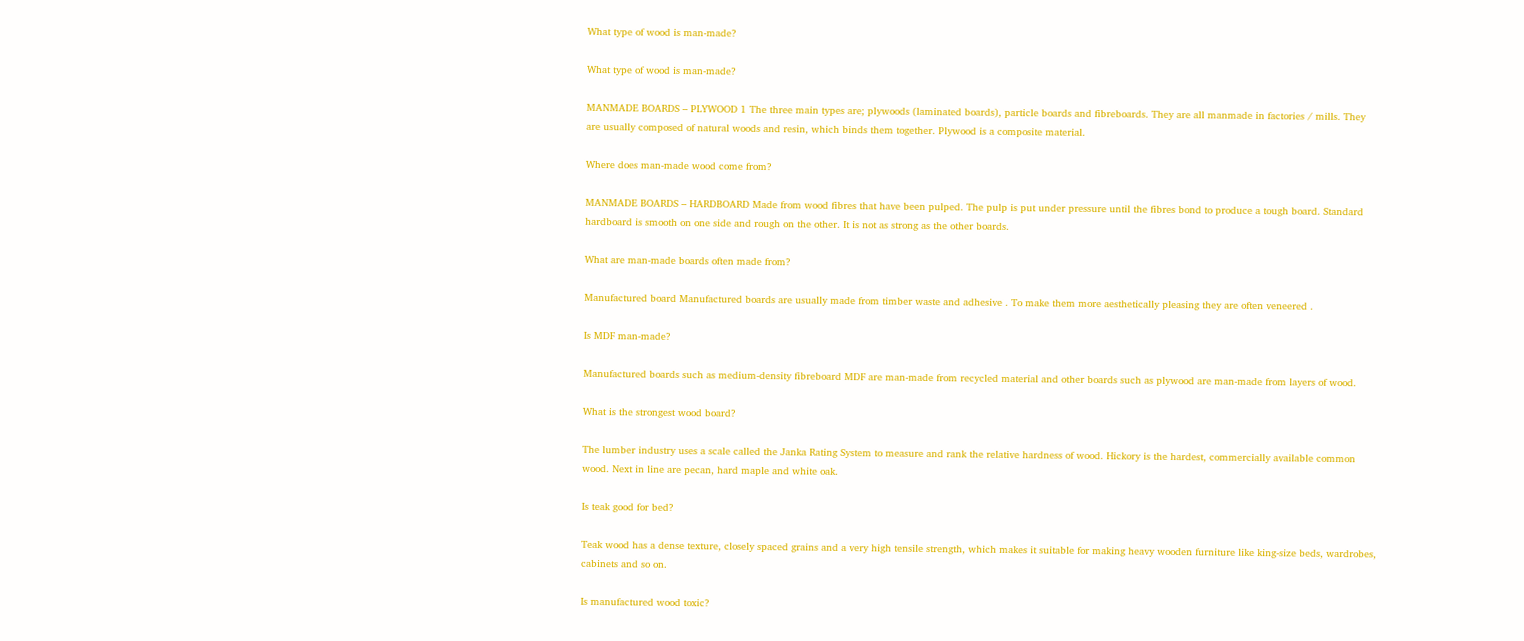What type of wood is man-made?

What type of wood is man-made?

MANMADE BOARDS – PLYWOOD 1 The three main types are; plywoods (laminated boards), particle boards and fibreboards. They are all manmade in factories / mills. They are usually composed of natural woods and resin, which binds them together. Plywood is a composite material.

Where does man-made wood come from?

MANMADE BOARDS – HARDBOARD Made from wood fibres that have been pulped. The pulp is put under pressure until the fibres bond to produce a tough board. Standard hardboard is smooth on one side and rough on the other. It is not as strong as the other boards.

What are man-made boards often made from?

Manufactured board Manufactured boards are usually made from timber waste and adhesive . To make them more aesthetically pleasing they are often veneered .

Is MDF man-made?

Manufactured boards such as medium-density fibreboard MDF are man-made from recycled material and other boards such as plywood are man-made from layers of wood.

What is the strongest wood board?

The lumber industry uses a scale called the Janka Rating System to measure and rank the relative hardness of wood. Hickory is the hardest, commercially available common wood. Next in line are pecan, hard maple and white oak.

Is teak good for bed?

Teak wood has a dense texture, closely spaced grains and a very high tensile strength, which makes it suitable for making heavy wooden furniture like king-size beds, wardrobes, cabinets and so on.

Is manufactured wood toxic?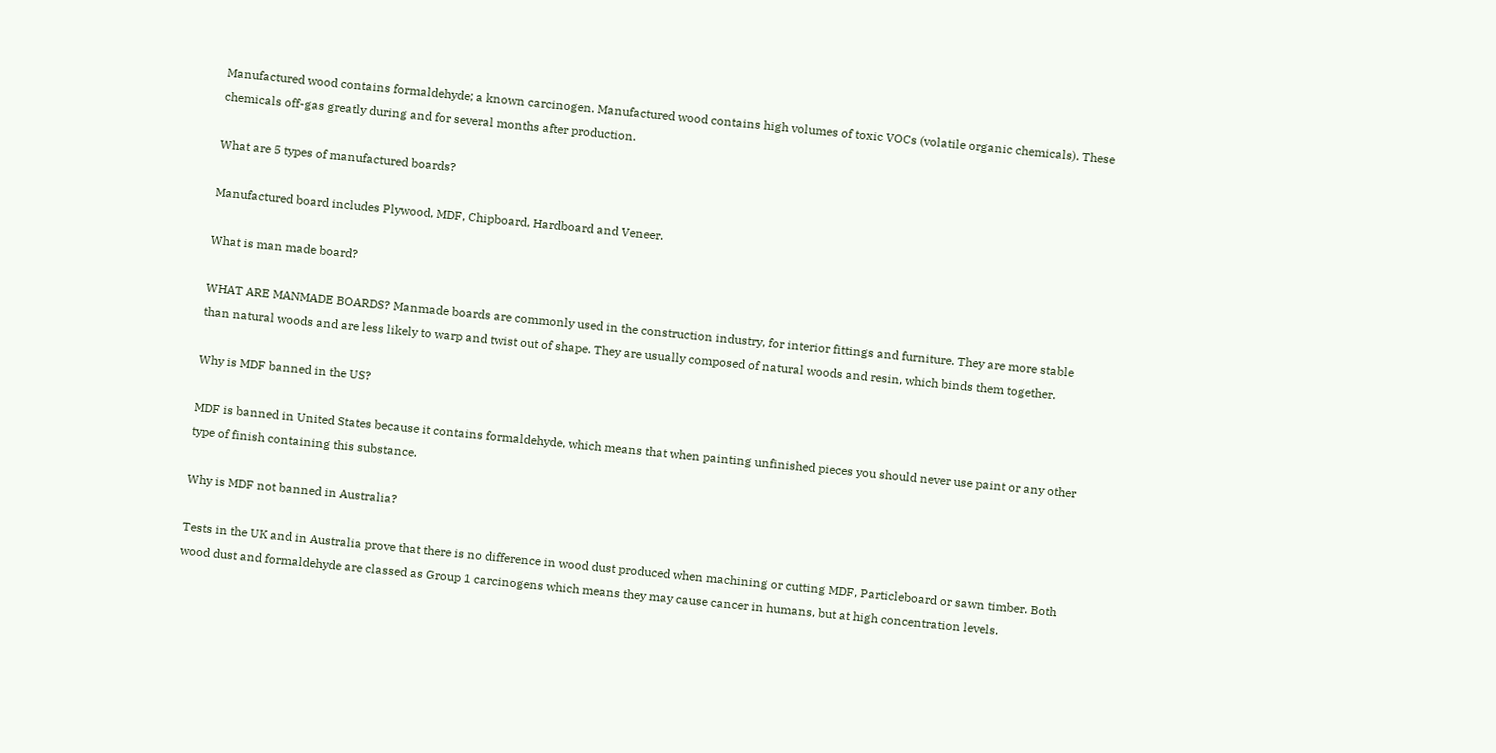Manufactured wood contains formaldehyde; a known carcinogen. Manufactured wood contains high volumes of toxic VOCs (volatile organic chemicals). These chemicals off-gas greatly during and for several months after production.

What are 5 types of manufactured boards?

Manufactured board includes Plywood, MDF, Chipboard, Hardboard and Veneer.

What is man made board?

WHAT ARE MANMADE BOARDS? Manmade boards are commonly used in the construction industry, for interior fittings and furniture. They are more stable than natural woods and are less likely to warp and twist out of shape. They are usually composed of natural woods and resin, which binds them together.

Why is MDF banned in the US?

MDF is banned in United States because it contains formaldehyde, which means that when painting unfinished pieces you should never use paint or any other type of finish containing this substance.

Why is MDF not banned in Australia?

Tests in the UK and in Australia prove that there is no difference in wood dust produced when machining or cutting MDF, Particleboard or sawn timber. Both wood dust and formaldehyde are classed as Group 1 carcinogens which means they may cause cancer in humans, but at high concentration levels.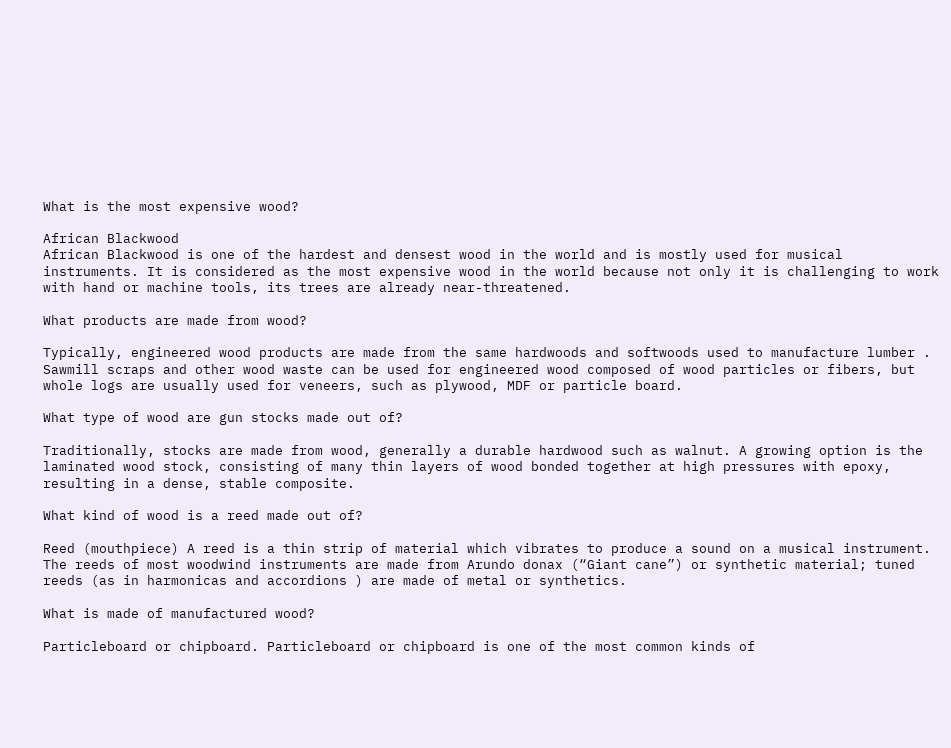What is the most expensive wood?

African Blackwood
African Blackwood is one of the hardest and densest wood in the world and is mostly used for musical instruments. It is considered as the most expensive wood in the world because not only it is challenging to work with hand or machine tools, its trees are already near-threatened.

What products are made from wood?

Typically, engineered wood products are made from the same hardwoods and softwoods used to manufacture lumber . Sawmill scraps and other wood waste can be used for engineered wood composed of wood particles or fibers, but whole logs are usually used for veneers, such as plywood, MDF or particle board.

What type of wood are gun stocks made out of?

Traditionally, stocks are made from wood, generally a durable hardwood such as walnut. A growing option is the laminated wood stock, consisting of many thin layers of wood bonded together at high pressures with epoxy, resulting in a dense, stable composite.

What kind of wood is a reed made out of?

Reed (mouthpiece) A reed is a thin strip of material which vibrates to produce a sound on a musical instrument. The reeds of most woodwind instruments are made from Arundo donax (“Giant cane”) or synthetic material; tuned reeds (as in harmonicas and accordions ) are made of metal or synthetics.

What is made of manufactured wood?

Particleboard or chipboard. Particleboard or chipboard is one of the most common kinds of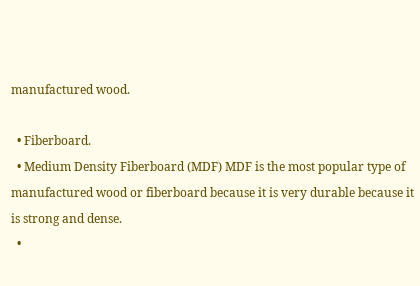manufactured wood.

  • Fiberboard.
  • Medium Density Fiberboard (MDF) MDF is the most popular type of manufactured wood or fiberboard because it is very durable because it is strong and dense.
  •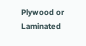Plywood or Laminated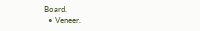Board.
  • Veneer.